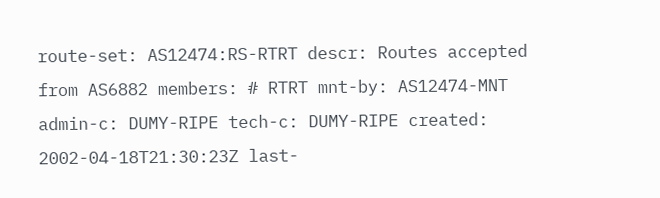route-set: AS12474:RS-RTRT descr: Routes accepted from AS6882 members: # RTRT mnt-by: AS12474-MNT admin-c: DUMY-RIPE tech-c: DUMY-RIPE created: 2002-04-18T21:30:23Z last-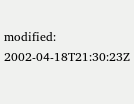modified: 2002-04-18T21:30:23Z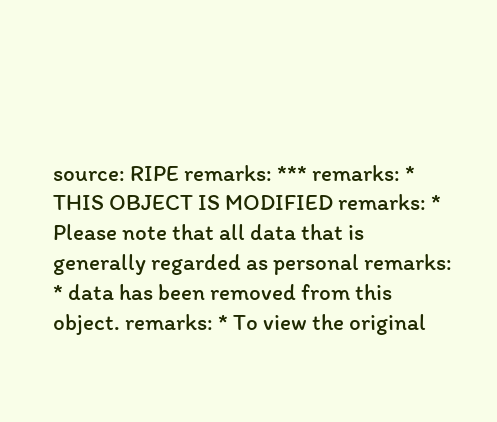source: RIPE remarks: *** remarks: * THIS OBJECT IS MODIFIED remarks: * Please note that all data that is generally regarded as personal remarks: * data has been removed from this object. remarks: * To view the original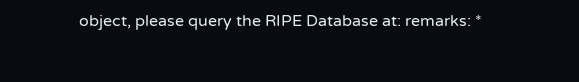object, please query the RIPE Database at: remarks: *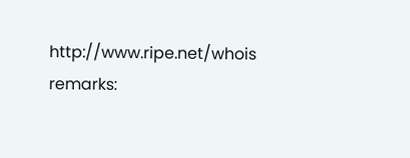http://www.ripe.net/whois remarks: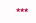***